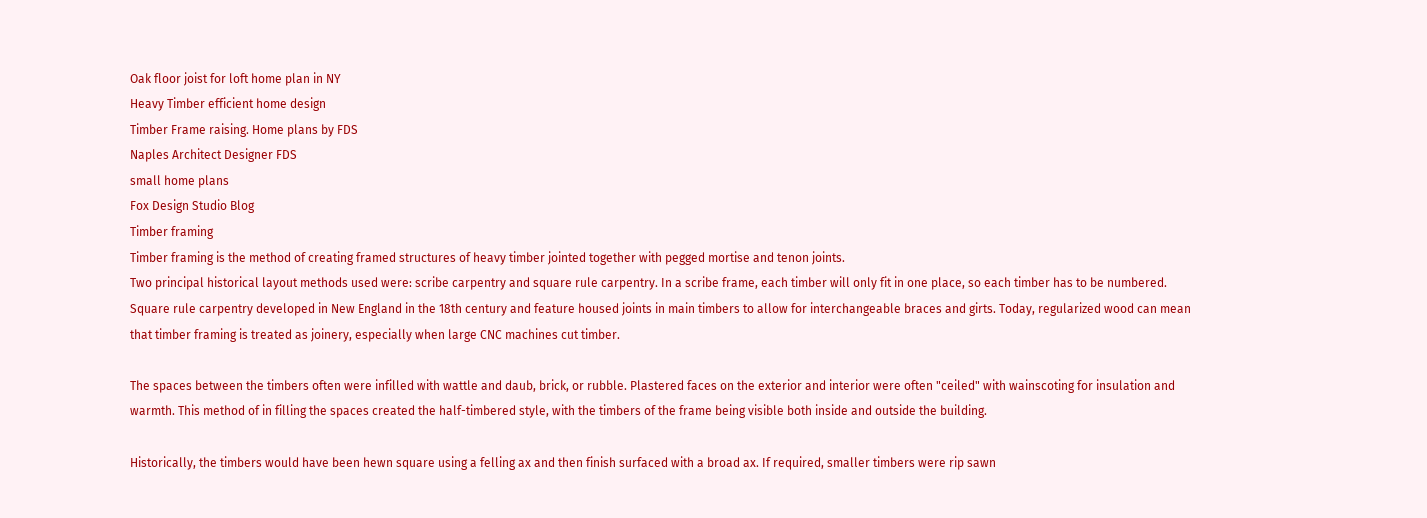Oak floor joist for loft home plan in NY
Heavy Timber efficient home design
Timber Frame raising. Home plans by FDS
Naples Architect Designer FDS
small home plans
Fox Design Studio Blog
Timber framing
Timber framing is the method of creating framed structures of heavy timber jointed together with pegged mortise and tenon joints.
Two principal historical layout methods used were: scribe carpentry and square rule carpentry. In a scribe frame, each timber will only fit in one place, so each timber has to be numbered. Square rule carpentry developed in New England in the 18th century and feature housed joints in main timbers to allow for interchangeable braces and girts. Today, regularized wood can mean that timber framing is treated as joinery, especially when large CNC machines cut timber.

The spaces between the timbers often were infilled with wattle and daub, brick, or rubble. Plastered faces on the exterior and interior were often "ceiled" with wainscoting for insulation and warmth. This method of in filling the spaces created the half-timbered style, with the timbers of the frame being visible both inside and outside the building.

Historically, the timbers would have been hewn square using a felling ax and then finish surfaced with a broad ax. If required, smaller timbers were rip sawn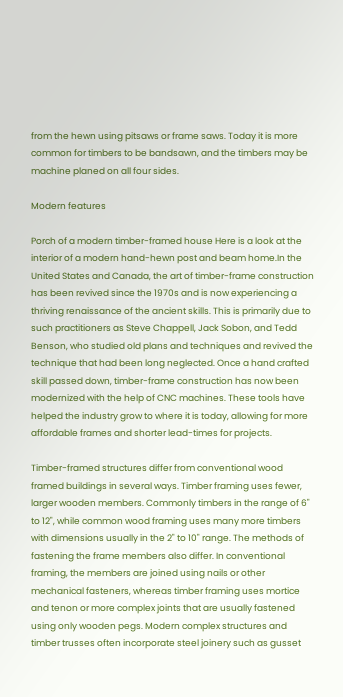from the hewn using pitsaws or frame saws. Today it is more common for timbers to be bandsawn, and the timbers may be machine planed on all four sides.

Modern features

Porch of a modern timber-framed house Here is a look at the interior of a modern hand-hewn post and beam home.In the United States and Canada, the art of timber-frame construction has been revived since the 1970s and is now experiencing a thriving renaissance of the ancient skills. This is primarily due to such practitioners as Steve Chappell, Jack Sobon, and Tedd Benson, who studied old plans and techniques and revived the technique that had been long neglected. Once a hand crafted skill passed down, timber-frame construction has now been modernized with the help of CNC machines. These tools have helped the industry grow to where it is today, allowing for more affordable frames and shorter lead-times for projects.

Timber-framed structures differ from conventional wood framed buildings in several ways. Timber framing uses fewer, larger wooden members. Commonly timbers in the range of 6" to 12", while common wood framing uses many more timbers with dimensions usually in the 2" to 10" range. The methods of fastening the frame members also differ. In conventional framing, the members are joined using nails or other mechanical fasteners, whereas timber framing uses mortice and tenon or more complex joints that are usually fastened using only wooden pegs. Modern complex structures and timber trusses often incorporate steel joinery such as gusset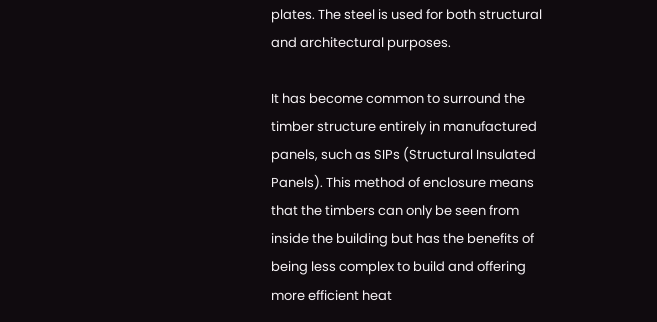plates. The steel is used for both structural and architectural purposes.

It has become common to surround the timber structure entirely in manufactured panels, such as SIPs (Structural Insulated Panels). This method of enclosure means that the timbers can only be seen from inside the building but has the benefits of being less complex to build and offering more efficient heat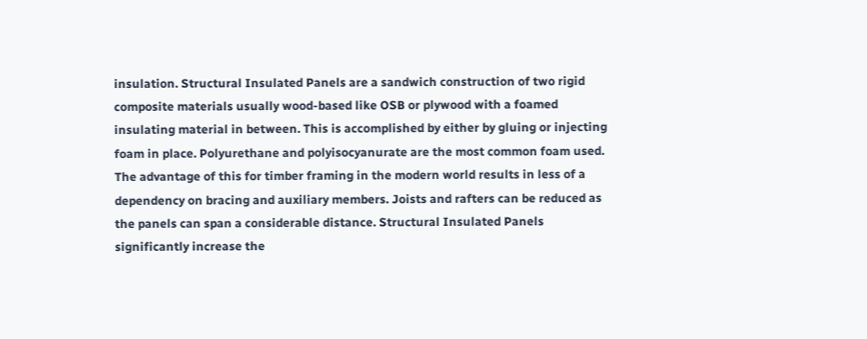insulation. Structural Insulated Panels are a sandwich construction of two rigid composite materials usually wood-based like OSB or plywood with a foamed insulating material in between. This is accomplished by either by gluing or injecting foam in place. Polyurethane and polyisocyanurate are the most common foam used. The advantage of this for timber framing in the modern world results in less of a dependency on bracing and auxiliary members. Joists and rafters can be reduced as the panels can span a considerable distance. Structural Insulated Panels significantly increase the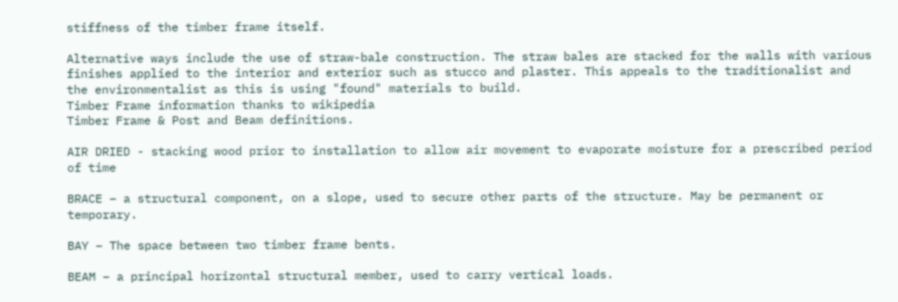stiffness of the timber frame itself.

Alternative ways include the use of straw-bale construction. The straw bales are stacked for the walls with various finishes applied to the interior and exterior such as stucco and plaster. This appeals to the traditionalist and the environmentalist as this is using "found" materials to build.
Timber Frame information thanks to wikipedia
Timber Frame & Post and Beam definitions.

AIR DRIED - stacking wood prior to installation to allow air movement to evaporate moisture for a prescribed period of time

BRACE – a structural component, on a slope, used to secure other parts of the structure. May be permanent or temporary.

BAY – The space between two timber frame bents.

BEAM – a principal horizontal structural member, used to carry vertical loads.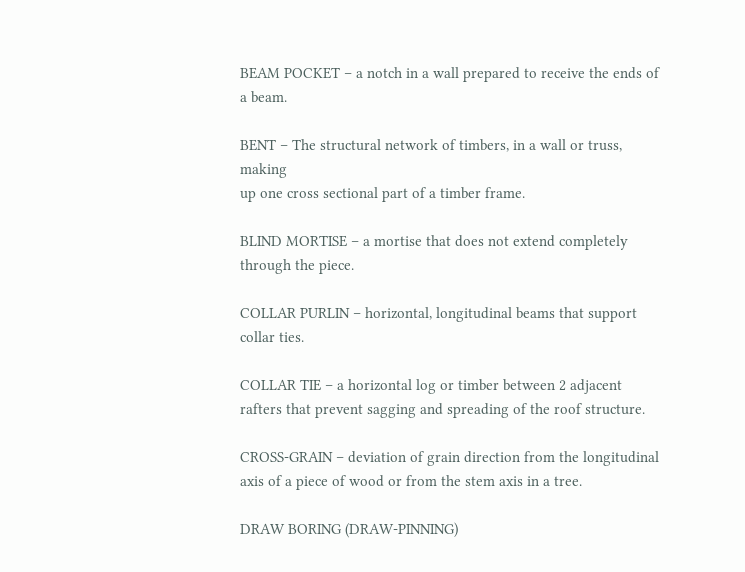BEAM POCKET – a notch in a wall prepared to receive the ends of a beam.

BENT – The structural network of timbers, in a wall or truss, making
up one cross sectional part of a timber frame.

BLIND MORTISE – a mortise that does not extend completely through the piece.

COLLAR PURLIN – horizontal, longitudinal beams that support collar ties.

COLLAR TIE – a horizontal log or timber between 2 adjacent rafters that prevent sagging and spreading of the roof structure.

CROSS-GRAIN – deviation of grain direction from the longitudinal axis of a piece of wood or from the stem axis in a tree.

DRAW BORING (DRAW-PINNING)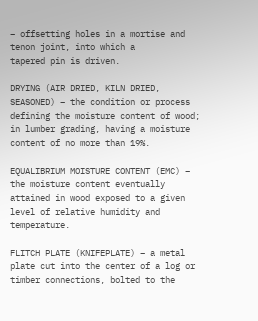– offsetting holes in a mortise and tenon joint, into which a
tapered pin is driven.

DRYING (AIR DRIED, KILN DRIED, SEASONED) – the condition or process defining the moisture content of wood; in lumber grading, having a moisture content of no more than 19%.

EQUALIBRIUM MOISTURE CONTENT (EMC) – the moisture content eventually attained in wood exposed to a given level of relative humidity and temperature.

FLITCH PLATE (KNIFEPLATE) – a metal plate cut into the center of a log or timber connections, bolted to the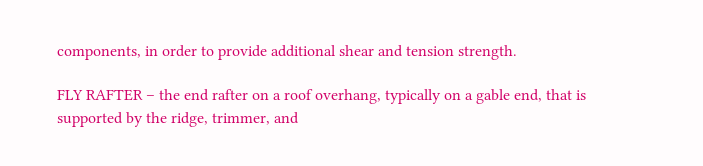components, in order to provide additional shear and tension strength.

FLY RAFTER – the end rafter on a roof overhang, typically on a gable end, that is supported by the ridge, trimmer, and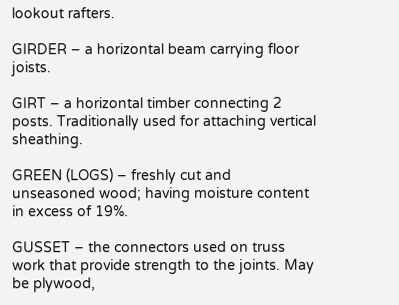lookout rafters.

GIRDER – a horizontal beam carrying floor joists.

GIRT – a horizontal timber connecting 2 posts. Traditionally used for attaching vertical sheathing.

GREEN (LOGS) – freshly cut and unseasoned wood; having moisture content in excess of 19%.

GUSSET – the connectors used on truss work that provide strength to the joints. May be plywood,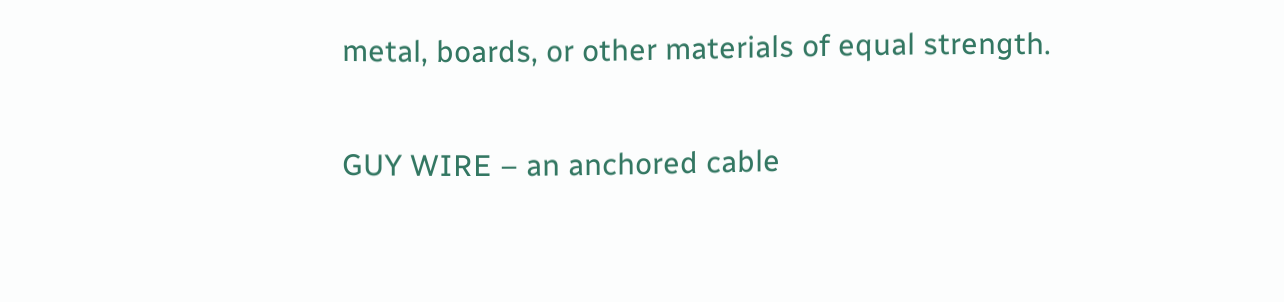metal, boards, or other materials of equal strength.

GUY WIRE – an anchored cable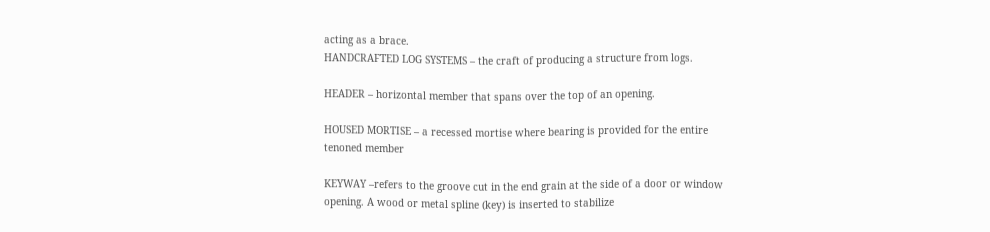acting as a brace.
HANDCRAFTED LOG SYSTEMS – the craft of producing a structure from logs.

HEADER – horizontal member that spans over the top of an opening.

HOUSED MORTISE – a recessed mortise where bearing is provided for the entire tenoned member

KEYWAY –refers to the groove cut in the end grain at the side of a door or window opening. A wood or metal spline (key) is inserted to stabilize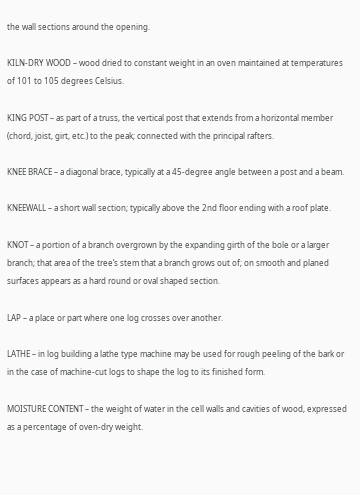the wall sections around the opening.

KILN-DRY WOOD – wood dried to constant weight in an oven maintained at temperatures of 101 to 105 degrees Celsius.

KING POST – as part of a truss, the vertical post that extends from a horizontal member (chord, joist, girt, etc.) to the peak; connected with the principal rafters.

KNEE BRACE – a diagonal brace, typically at a 45-degree angle between a post and a beam.

KNEEWALL – a short wall section; typically above the 2nd floor ending with a roof plate.

KNOT – a portion of a branch overgrown by the expanding girth of the bole or a larger branch; that area of the tree’s stem that a branch grows out of; on smooth and planed surfaces appears as a hard round or oval shaped section.

LAP – a place or part where one log crosses over another.

LATHE – in log building a lathe type machine may be used for rough peeling of the bark or in the case of machine-cut logs to shape the log to its finished form.

MOISTURE CONTENT – the weight of water in the cell walls and cavities of wood, expressed as a percentage of oven-dry weight.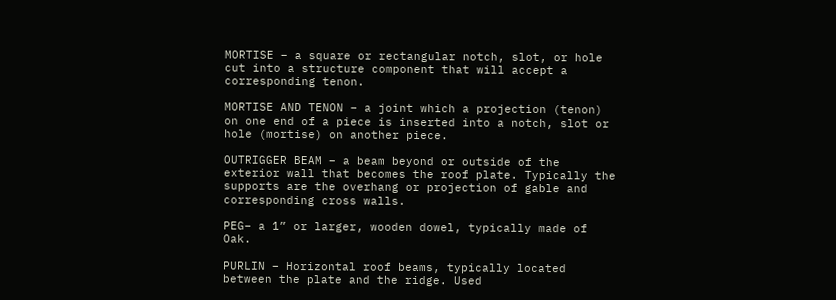MORTISE – a square or rectangular notch, slot, or hole cut into a structure component that will accept a corresponding tenon.

MORTISE AND TENON – a joint which a projection (tenon) on one end of a piece is inserted into a notch, slot or hole (mortise) on another piece.

OUTRIGGER BEAM – a beam beyond or outside of the exterior wall that becomes the roof plate. Typically the supports are the overhang or projection of gable and corresponding cross walls.

PEG– a 1” or larger, wooden dowel, typically made of Oak.

PURLIN – Horizontal roof beams, typically located between the plate and the ridge. Used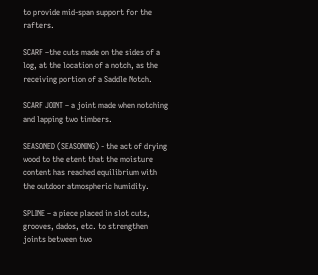to provide mid-span support for the rafters.

SCARF –the cuts made on the sides of a log, at the location of a notch, as the receiving portion of a Saddle Notch.

SCARF JOINT – a joint made when notching and lapping two timbers.

SEASONED (SEASONING) - the act of drying wood to the etent that the moisture content has reached equilibrium with the outdoor atmospheric humidity.

SPLINE – a piece placed in slot cuts, grooves, dados, etc. to strengthen joints between two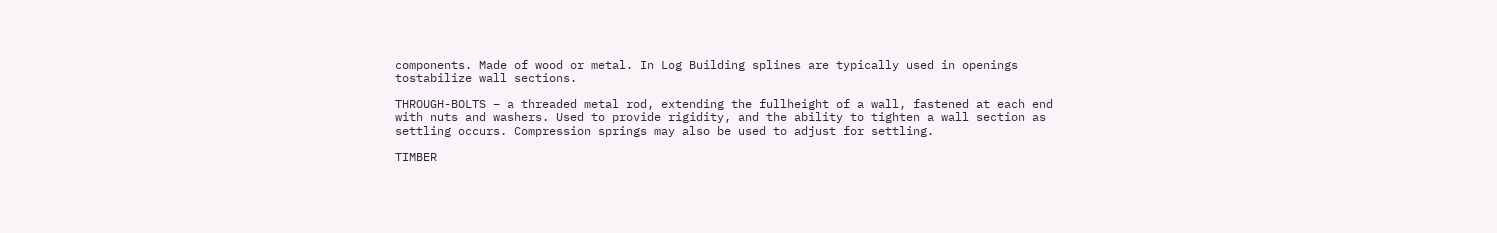components. Made of wood or metal. In Log Building splines are typically used in openings tostabilize wall sections.

THROUGH-BOLTS – a threaded metal rod, extending the fullheight of a wall, fastened at each end with nuts and washers. Used to provide rigidity, and the ability to tighten a wall section as settling occurs. Compression springs may also be used to adjust for settling.

TIMBER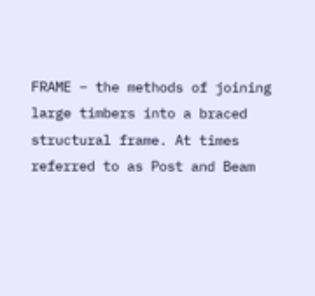FRAME – the methods of joining large timbers into a braced structural frame. At times referred to as Post and Beam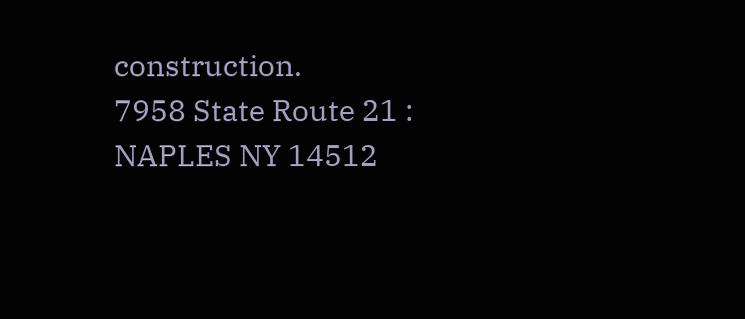construction.
7958 State Route 21 : NAPLES NY 14512